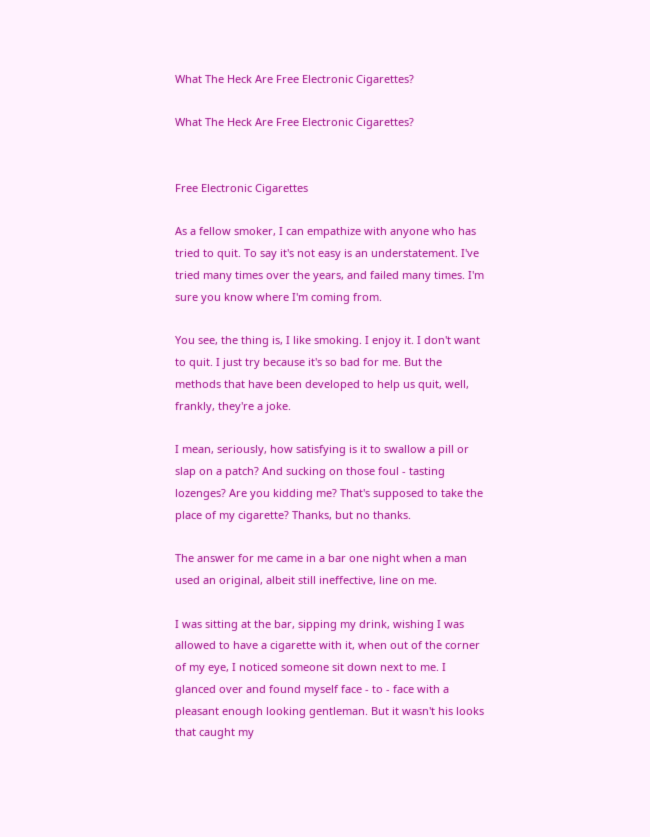What The Heck Are Free Electronic Cigarettes?

What The Heck Are Free Electronic Cigarettes?


Free Electronic Cigarettes

As a fellow smoker, I can empathize with anyone who has tried to quit. To say it's not easy is an understatement. I've tried many times over the years, and failed many times. I'm sure you know where I'm coming from.

You see, the thing is, I like smoking. I enjoy it. I don't want to quit. I just try because it's so bad for me. But the methods that have been developed to help us quit, well, frankly, they're a joke.

I mean, seriously, how satisfying is it to swallow a pill or slap on a patch? And sucking on those foul - tasting lozenges? Are you kidding me? That's supposed to take the place of my cigarette? Thanks, but no thanks.

The answer for me came in a bar one night when a man used an original, albeit still ineffective, line on me.

I was sitting at the bar, sipping my drink, wishing I was allowed to have a cigarette with it, when out of the corner of my eye, I noticed someone sit down next to me. I glanced over and found myself face - to - face with a pleasant enough looking gentleman. But it wasn't his looks that caught my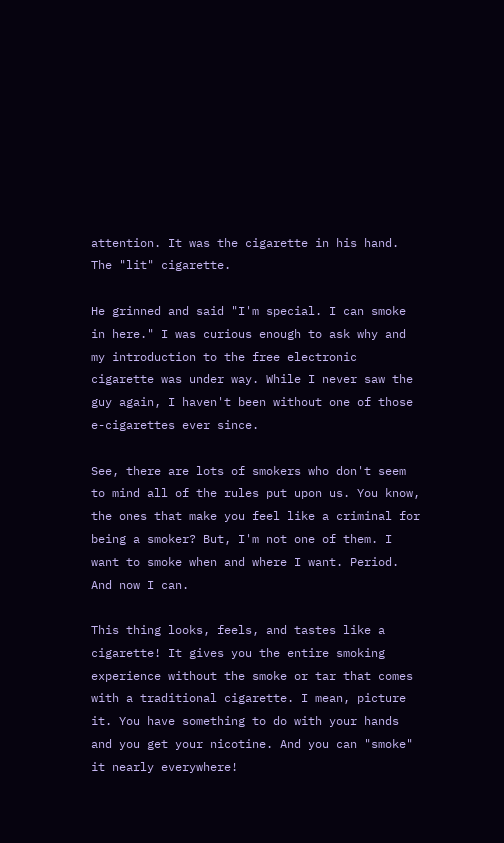attention. It was the cigarette in his hand. The "lit" cigarette.

He grinned and said "I'm special. I can smoke in here." I was curious enough to ask why and my introduction to the free electronic cigarette was under way. While I never saw the guy again, I haven't been without one of those e-cigarettes ever since.

See, there are lots of smokers who don't seem to mind all of the rules put upon us. You know, the ones that make you feel like a criminal for being a smoker? But, I'm not one of them. I want to smoke when and where I want. Period. And now I can.

This thing looks, feels, and tastes like a cigarette! It gives you the entire smoking experience without the smoke or tar that comes with a traditional cigarette. I mean, picture it. You have something to do with your hands and you get your nicotine. And you can "smoke" it nearly everywhere!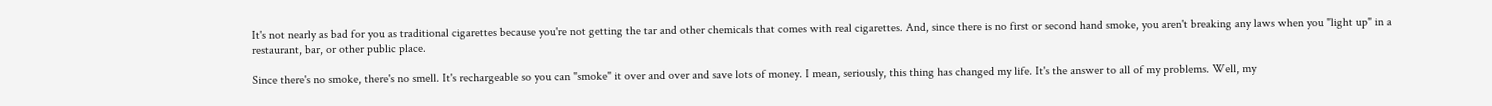It's not nearly as bad for you as traditional cigarettes because you're not getting the tar and other chemicals that comes with real cigarettes. And, since there is no first or second hand smoke, you aren't breaking any laws when you "light up" in a restaurant, bar, or other public place.

Since there's no smoke, there's no smell. It's rechargeable so you can "smoke" it over and over and save lots of money. I mean, seriously, this thing has changed my life. It's the answer to all of my problems. Well, my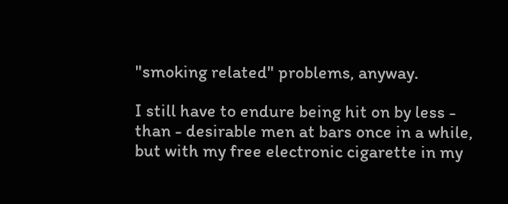"smoking related" problems, anyway.

I still have to endure being hit on by less - than - desirable men at bars once in a while, but with my free electronic cigarette in my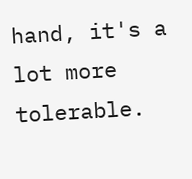hand, it's a lot more tolerable.